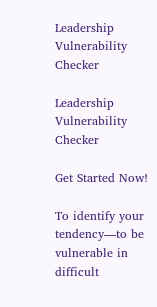Leadership Vulnerability Checker

Leadership Vulnerability Checker

Get Started Now!

To identify your tendency—to be vulnerable in difficult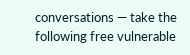conversations — take the following free vulnerable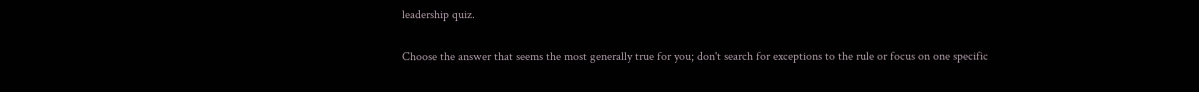leadership quiz.

Choose the answer that seems the most generally true for you; don't search for exceptions to the rule or focus on one specific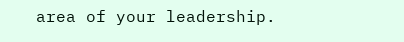area of your leadership.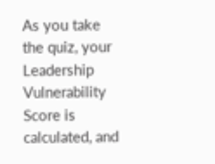As you take the quiz, your Leadership Vulnerability Score is calculated, and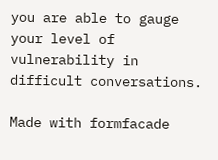you are able to gauge your level of vulnerability in difficult conversations.

Made with formfacade